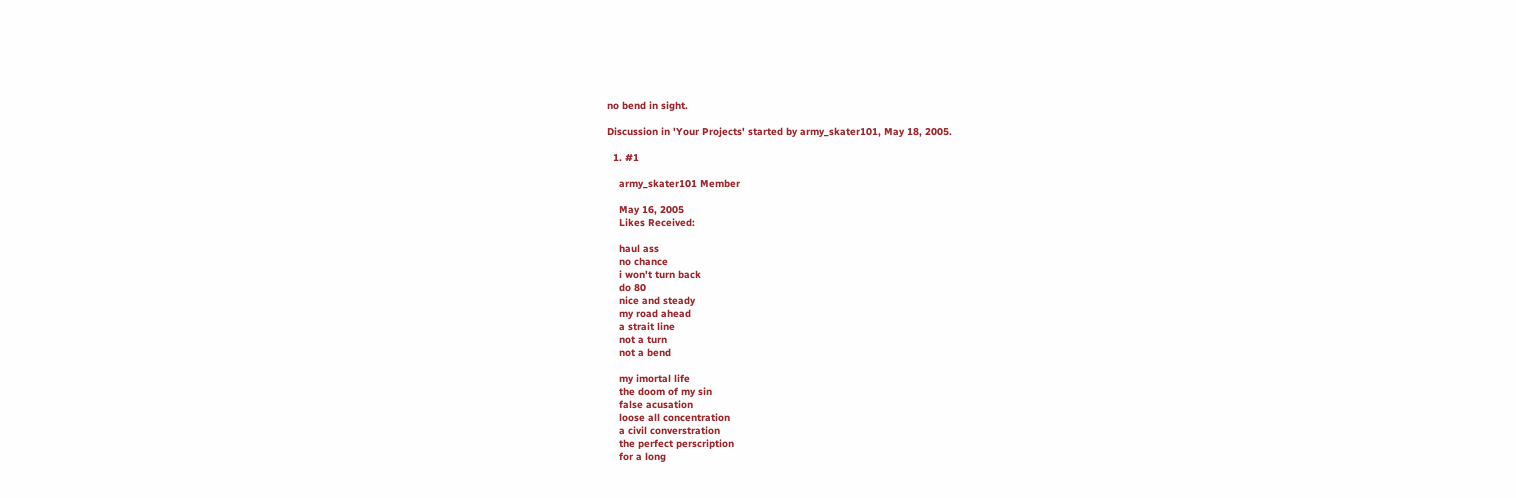no bend in sight.

Discussion in 'Your Projects' started by army_skater101, May 18, 2005.

  1. #1

    army_skater101 Member

    May 16, 2005
    Likes Received:

    haul ass
    no chance
    i won't turn back
    do 80
    nice and steady
    my road ahead
    a strait line
    not a turn
    not a bend

    my imortal life
    the doom of my sin
    false acusation
    loose all concentration
    a civil converstration
    the perfect perscription
    for a long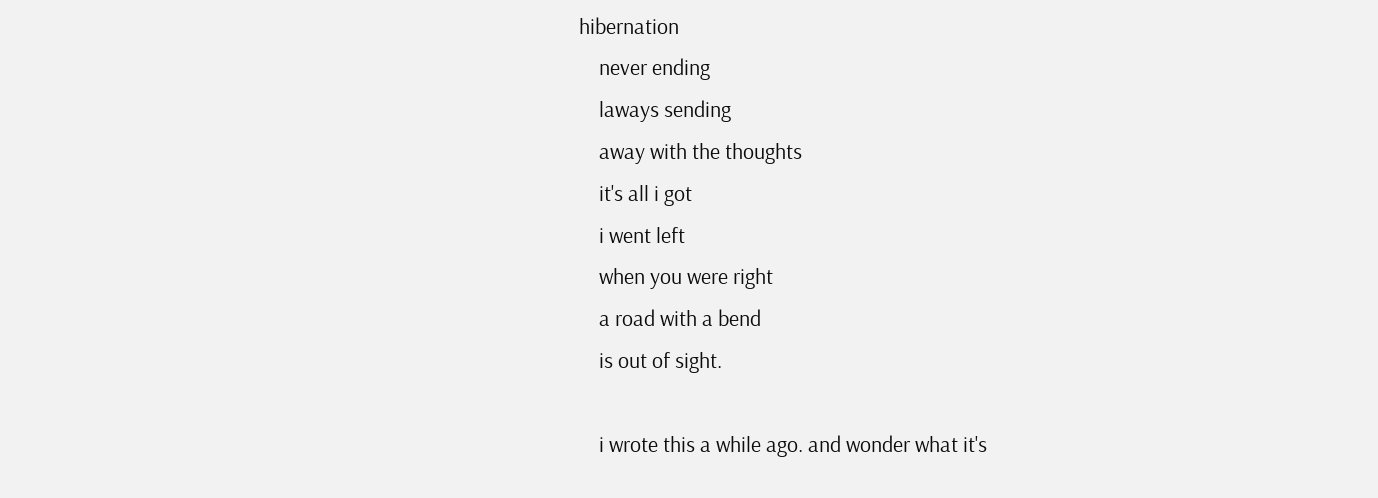hibernation
    never ending
    laways sending
    away with the thoughts
    it's all i got
    i went left
    when you were right
    a road with a bend
    is out of sight.

    i wrote this a while ago. and wonder what it's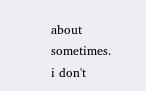about sometimes. i don't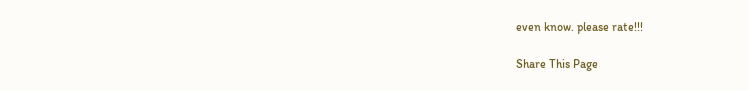even know. please rate!!!

Share This Page